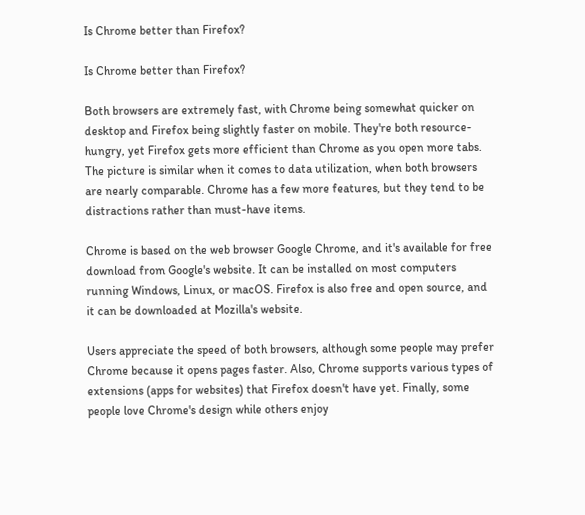Is Chrome better than Firefox?

Is Chrome better than Firefox?

Both browsers are extremely fast, with Chrome being somewhat quicker on desktop and Firefox being slightly faster on mobile. They're both resource-hungry, yet Firefox gets more efficient than Chrome as you open more tabs. The picture is similar when it comes to data utilization, when both browsers are nearly comparable. Chrome has a few more features, but they tend to be distractions rather than must-have items.

Chrome is based on the web browser Google Chrome, and it's available for free download from Google's website. It can be installed on most computers running Windows, Linux, or macOS. Firefox is also free and open source, and it can be downloaded at Mozilla's website.

Users appreciate the speed of both browsers, although some people may prefer Chrome because it opens pages faster. Also, Chrome supports various types of extensions (apps for websites) that Firefox doesn't have yet. Finally, some people love Chrome's design while others enjoy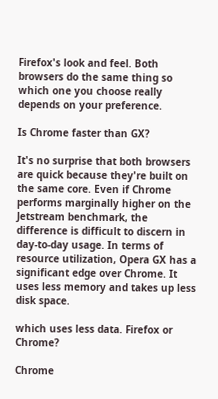Firefox's look and feel. Both browsers do the same thing so which one you choose really depends on your preference.

Is Chrome faster than GX?

It's no surprise that both browsers are quick because they're built on the same core. Even if Chrome performs marginally higher on the Jetstream benchmark, the difference is difficult to discern in day-to-day usage. In terms of resource utilization, Opera GX has a significant edge over Chrome. It uses less memory and takes up less disk space.

which uses less data. Firefox or Chrome?

Chrome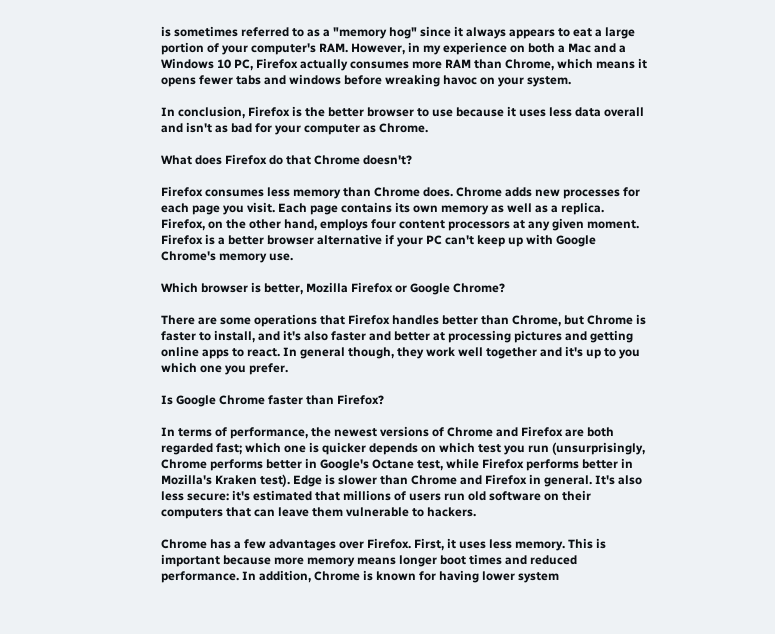is sometimes referred to as a "memory hog" since it always appears to eat a large portion of your computer's RAM. However, in my experience on both a Mac and a Windows 10 PC, Firefox actually consumes more RAM than Chrome, which means it opens fewer tabs and windows before wreaking havoc on your system.

In conclusion, Firefox is the better browser to use because it uses less data overall and isn't as bad for your computer as Chrome.

What does Firefox do that Chrome doesn't?

Firefox consumes less memory than Chrome does. Chrome adds new processes for each page you visit. Each page contains its own memory as well as a replica. Firefox, on the other hand, employs four content processors at any given moment. Firefox is a better browser alternative if your PC can't keep up with Google Chrome's memory use.

Which browser is better, Mozilla Firefox or Google Chrome?

There are some operations that Firefox handles better than Chrome, but Chrome is faster to install, and it's also faster and better at processing pictures and getting online apps to react. In general though, they work well together and it's up to you which one you prefer.

Is Google Chrome faster than Firefox?

In terms of performance, the newest versions of Chrome and Firefox are both regarded fast; which one is quicker depends on which test you run (unsurprisingly, Chrome performs better in Google's Octane test, while Firefox performs better in Mozilla's Kraken test). Edge is slower than Chrome and Firefox in general. It's also less secure: it's estimated that millions of users run old software on their computers that can leave them vulnerable to hackers.

Chrome has a few advantages over Firefox. First, it uses less memory. This is important because more memory means longer boot times and reduced performance. In addition, Chrome is known for having lower system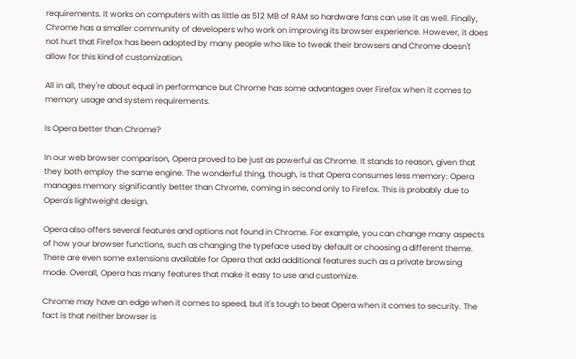requirements. It works on computers with as little as 512 MB of RAM so hardware fans can use it as well. Finally, Chrome has a smaller community of developers who work on improving its browser experience. However, it does not hurt that Firefox has been adopted by many people who like to tweak their browsers and Chrome doesn't allow for this kind of customization.

All in all, they're about equal in performance but Chrome has some advantages over Firefox when it comes to memory usage and system requirements.

Is Opera better than Chrome?

In our web browser comparison, Opera proved to be just as powerful as Chrome. It stands to reason, given that they both employ the same engine. The wonderful thing, though, is that Opera consumes less memory: Opera manages memory significantly better than Chrome, coming in second only to Firefox. This is probably due to Opera's lightweight design.

Opera also offers several features and options not found in Chrome. For example, you can change many aspects of how your browser functions, such as changing the typeface used by default or choosing a different theme. There are even some extensions available for Opera that add additional features such as a private browsing mode. Overall, Opera has many features that make it easy to use and customize.

Chrome may have an edge when it comes to speed, but it's tough to beat Opera when it comes to security. The fact is that neither browser is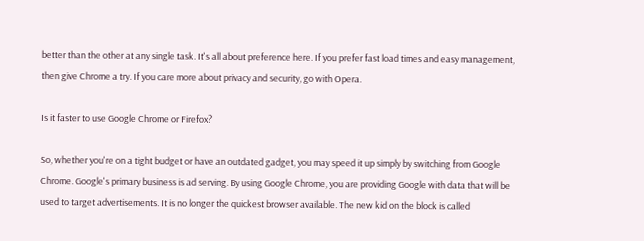better than the other at any single task. It's all about preference here. If you prefer fast load times and easy management, then give Chrome a try. If you care more about privacy and security, go with Opera.

Is it faster to use Google Chrome or Firefox?

So, whether you're on a tight budget or have an outdated gadget, you may speed it up simply by switching from Google Chrome. Google's primary business is ad serving. By using Google Chrome, you are providing Google with data that will be used to target advertisements. It is no longer the quickest browser available. The new kid on the block is called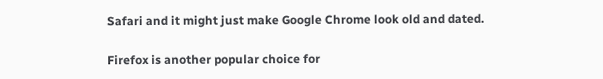Safari and it might just make Google Chrome look old and dated.

Firefox is another popular choice for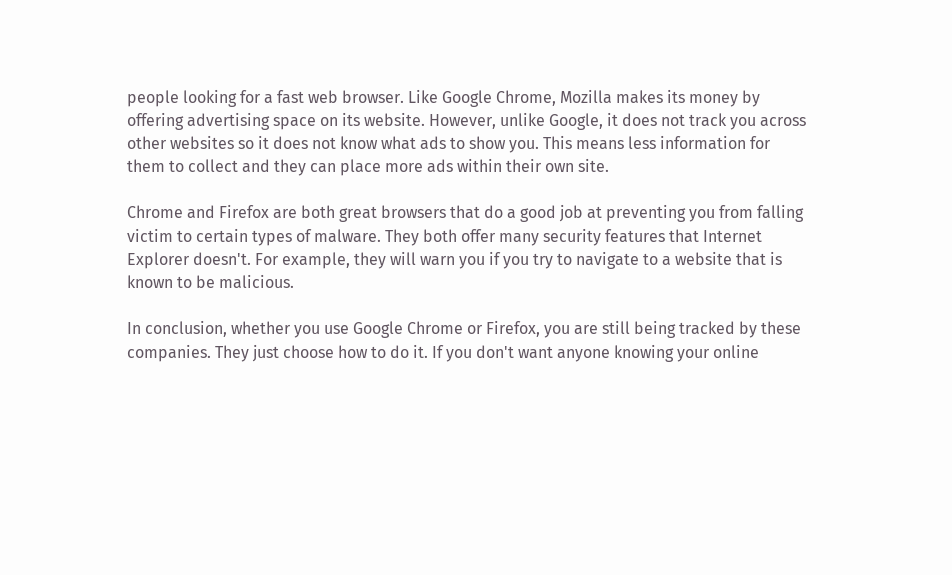people looking for a fast web browser. Like Google Chrome, Mozilla makes its money by offering advertising space on its website. However, unlike Google, it does not track you across other websites so it does not know what ads to show you. This means less information for them to collect and they can place more ads within their own site.

Chrome and Firefox are both great browsers that do a good job at preventing you from falling victim to certain types of malware. They both offer many security features that Internet Explorer doesn't. For example, they will warn you if you try to navigate to a website that is known to be malicious.

In conclusion, whether you use Google Chrome or Firefox, you are still being tracked by these companies. They just choose how to do it. If you don't want anyone knowing your online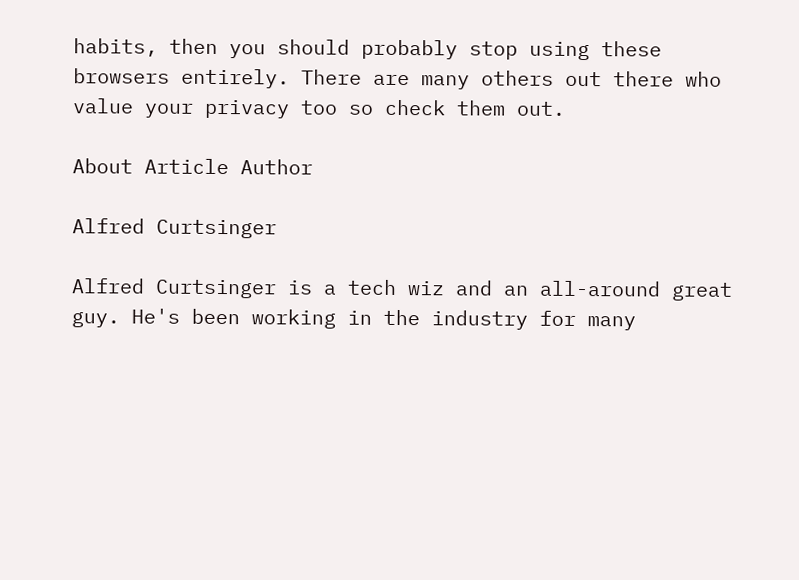habits, then you should probably stop using these browsers entirely. There are many others out there who value your privacy too so check them out.

About Article Author

Alfred Curtsinger

Alfred Curtsinger is a tech wiz and an all-around great guy. He's been working in the industry for many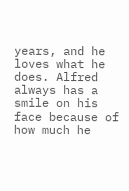years, and he loves what he does. Alfred always has a smile on his face because of how much he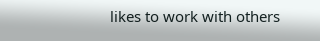likes to work with others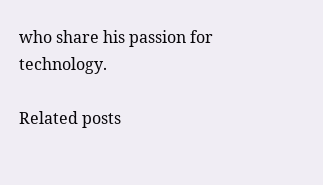who share his passion for technology.

Related posts